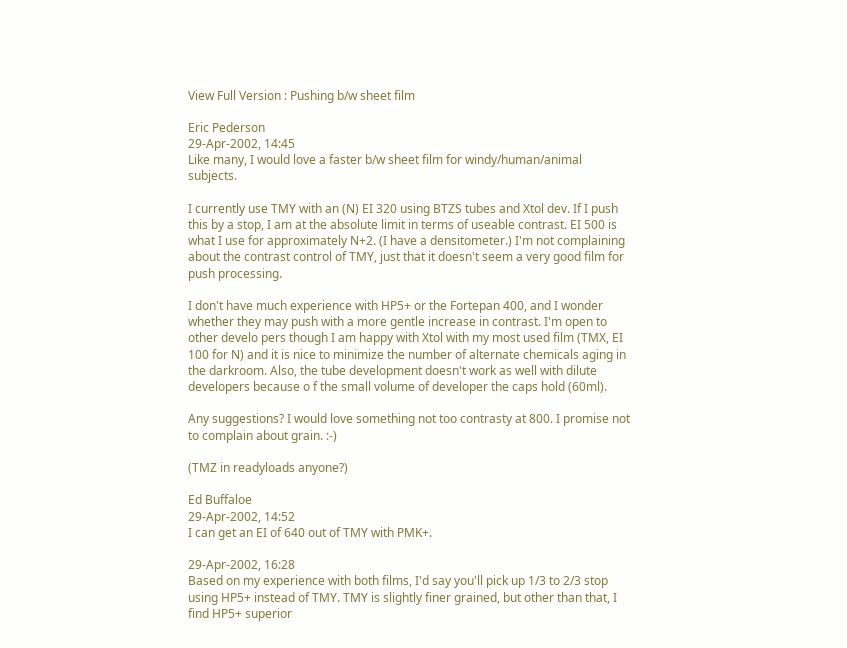View Full Version : Pushing b/w sheet film

Eric Pederson
29-Apr-2002, 14:45
Like many, I would love a faster b/w sheet film for windy/human/animal subjects.

I currently use TMY with an (N) EI 320 using BTZS tubes and Xtol dev. If I push this by a stop, I am at the absolute limit in terms of useable contrast. EI 500 is what I use for approximately N+2. (I have a densitometer.) I'm not complaining about the contrast control of TMY, just that it doesn't seem a very good film for push processing.

I don't have much experience with HP5+ or the Fortepan 400, and I wonder whether they may push with a more gentle increase in contrast. I'm open to other develo pers though I am happy with Xtol with my most used film (TMX, EI 100 for N) and it is nice to minimize the number of alternate chemicals aging in the darkroom. Also, the tube development doesn't work as well with dilute developers because o f the small volume of developer the caps hold (60ml).

Any suggestions? I would love something not too contrasty at 800. I promise not to complain about grain. :-)

(TMZ in readyloads anyone?)

Ed Buffaloe
29-Apr-2002, 14:52
I can get an EI of 640 out of TMY with PMK+.

29-Apr-2002, 16:28
Based on my experience with both films, I'd say you'll pick up 1/3 to 2/3 stop using HP5+ instead of TMY. TMY is slightly finer grained, but other than that, I find HP5+ superior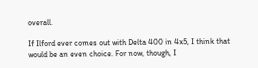overall.

If Ilford ever comes out with Delta 400 in 4x5, I think that would be an even choice. For now, though, I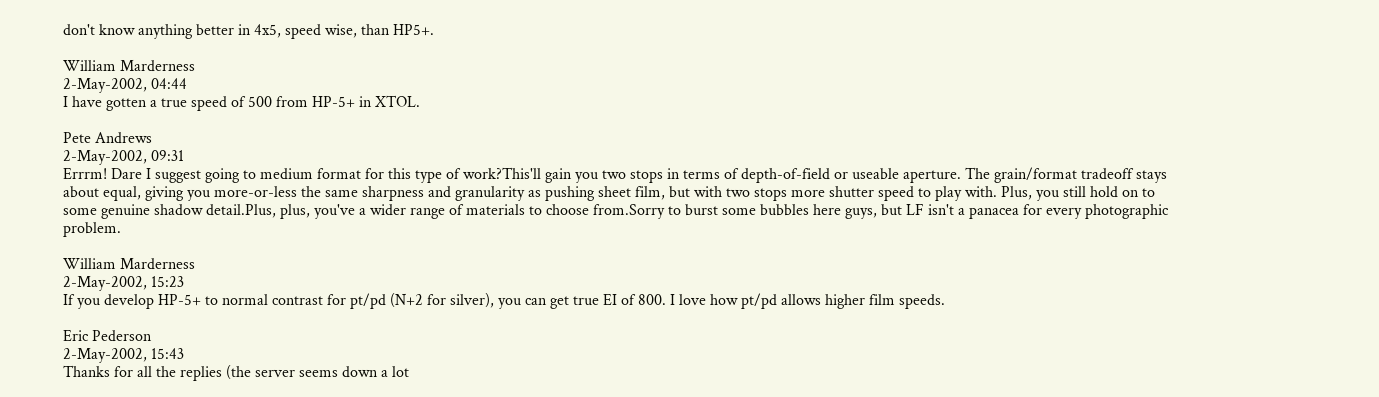don't know anything better in 4x5, speed wise, than HP5+.

William Marderness
2-May-2002, 04:44
I have gotten a true speed of 500 from HP-5+ in XTOL.

Pete Andrews
2-May-2002, 09:31
Errrm! Dare I suggest going to medium format for this type of work?This'll gain you two stops in terms of depth-of-field or useable aperture. The grain/format tradeoff stays about equal, giving you more-or-less the same sharpness and granularity as pushing sheet film, but with two stops more shutter speed to play with. Plus, you still hold on to some genuine shadow detail.Plus, plus, you've a wider range of materials to choose from.Sorry to burst some bubbles here guys, but LF isn't a panacea for every photographic problem.

William Marderness
2-May-2002, 15:23
If you develop HP-5+ to normal contrast for pt/pd (N+2 for silver), you can get true EI of 800. I love how pt/pd allows higher film speeds.

Eric Pederson
2-May-2002, 15:43
Thanks for all the replies (the server seems down a lot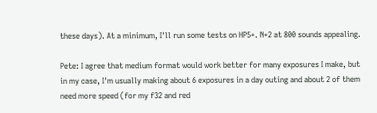these days). At a minimum, I'll run some tests on HP5+. N+2 at 800 sounds appealing.

Pete: I agree that medium format would work better for many exposures I make, but in my case, I'm usually making about 6 exposures in a day outing and about 2 of them need more speed (for my f32 and red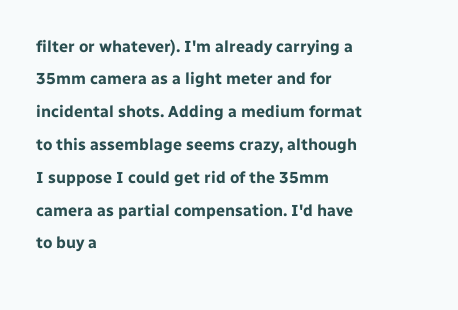filter or whatever). I'm already carrying a 35mm camera as a light meter and for incidental shots. Adding a medium format to this assemblage seems crazy, although I suppose I could get rid of the 35mm camera as partial compensation. I'd have to buy a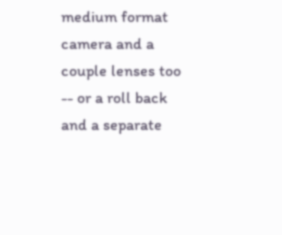medium format camera and a couple lenses too -- or a roll back and a separate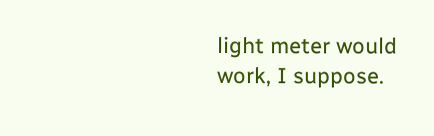light meter would work, I suppose.